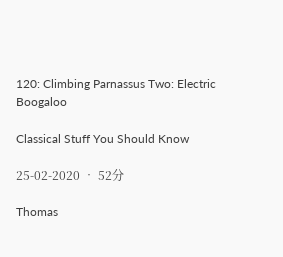120: Climbing Parnassus Two: Electric Boogaloo

Classical Stuff You Should Know

25-02-2020 • 52分

Thomas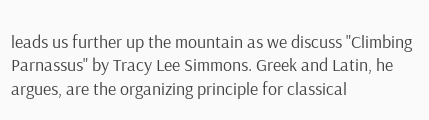leads us further up the mountain as we discuss "Climbing Parnassus" by Tracy Lee Simmons. Greek and Latin, he argues, are the organizing principle for classical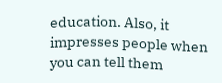education. Also, it impresses people when you can tell them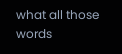what all those words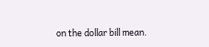on the dollar bill mean.